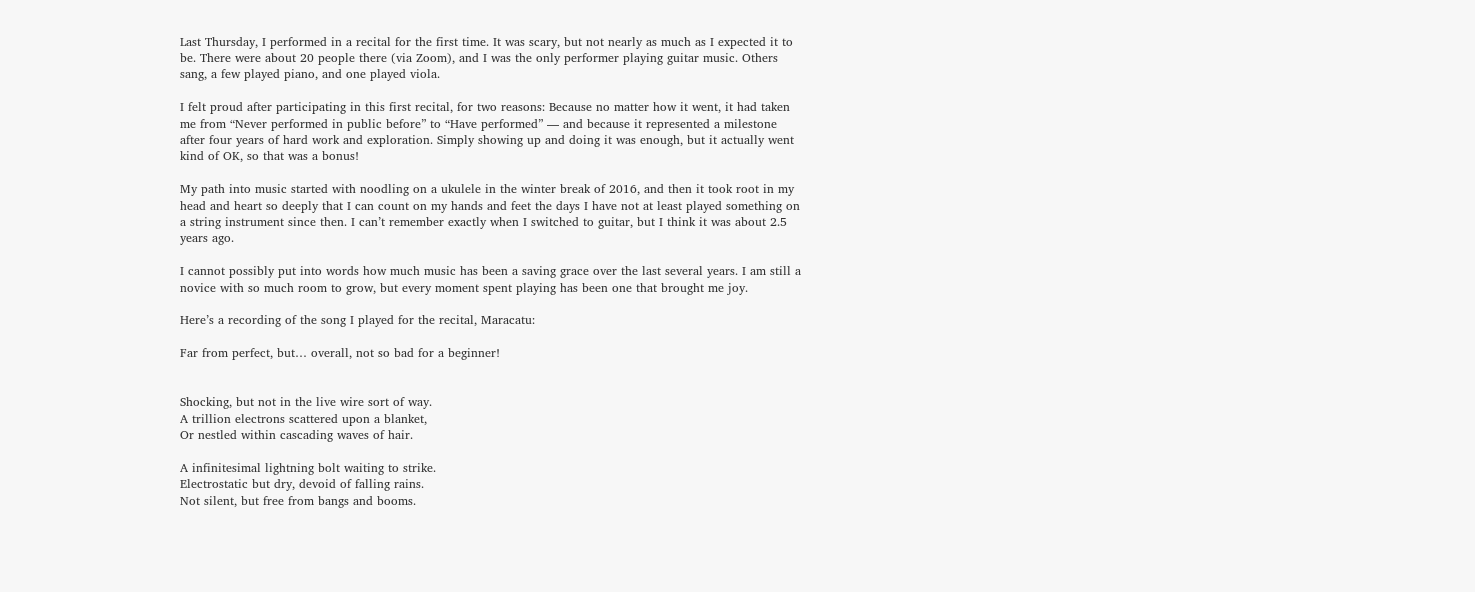Last Thursday, I performed in a recital for the first time. It was scary, but not nearly as much as I expected it to be. There were about 20 people there (via Zoom), and I was the only performer playing guitar music. Others sang, a few played piano, and one played viola.

I felt proud after participating in this first recital, for two reasons: Because no matter how it went, it had taken me from “Never performed in public before” to “Have performed” — and because it represented a milestone after four years of hard work and exploration. Simply showing up and doing it was enough, but it actually went kind of OK, so that was a bonus!

My path into music started with noodling on a ukulele in the winter break of 2016, and then it took root in my head and heart so deeply that I can count on my hands and feet the days I have not at least played something on a string instrument since then. I can’t remember exactly when I switched to guitar, but I think it was about 2.5 years ago.

I cannot possibly put into words how much music has been a saving grace over the last several years. I am still a novice with so much room to grow, but every moment spent playing has been one that brought me joy.

Here’s a recording of the song I played for the recital, Maracatu:

Far from perfect, but… overall, not so bad for a beginner!


Shocking, but not in the live wire sort of way.
A trillion electrons scattered upon a blanket,
Or nestled within cascading waves of hair.

A infinitesimal lightning bolt waiting to strike.
Electrostatic but dry, devoid of falling rains.
Not silent, but free from bangs and booms.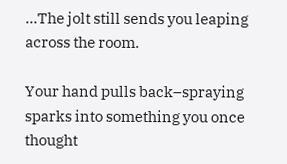…The jolt still sends you leaping across the room.

Your hand pulls back–spraying sparks into something you once thought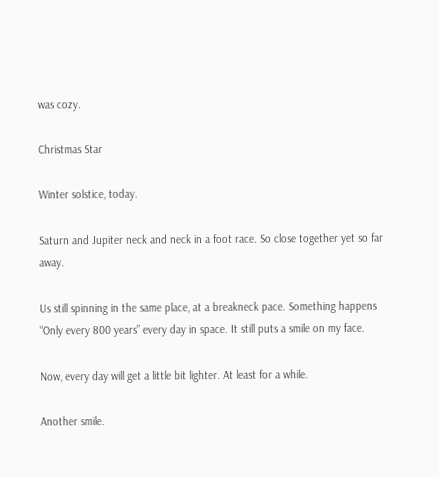was cozy.

Christmas Star

Winter solstice, today.

Saturn and Jupiter neck and neck in a foot race. So close together yet so far away.

Us still spinning in the same place, at a breakneck pace. Something happens “Only every 800 years” every day in space. It still puts a smile on my face.

Now, every day will get a little bit lighter. At least for a while.

Another smile.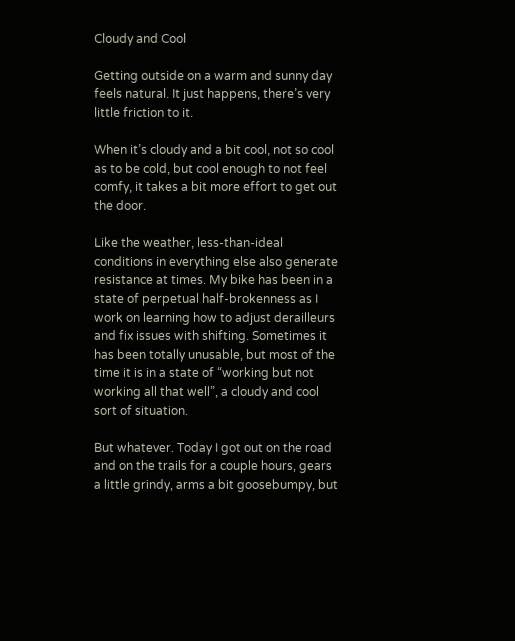Cloudy and Cool

Getting outside on a warm and sunny day feels natural. It just happens, there’s very little friction to it.

When it’s cloudy and a bit cool, not so cool as to be cold, but cool enough to not feel comfy, it takes a bit more effort to get out the door.

Like the weather, less-than-ideal conditions in everything else also generate resistance at times. My bike has been in a state of perpetual half-brokenness as I work on learning how to adjust derailleurs and fix issues with shifting. Sometimes it has been totally unusable, but most of the time it is in a state of “working but not working all that well”, a cloudy and cool sort of situation.

But whatever. Today I got out on the road and on the trails for a couple hours, gears a little grindy, arms a bit goosebumpy, but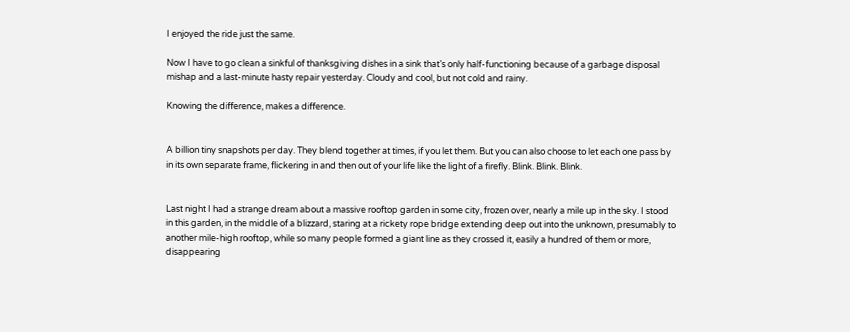I enjoyed the ride just the same.

Now I have to go clean a sinkful of thanksgiving dishes in a sink that’s only half-functioning because of a garbage disposal mishap and a last-minute hasty repair yesterday. Cloudy and cool, but not cold and rainy.

Knowing the difference, makes a difference.


A billion tiny snapshots per day. They blend together at times, if you let them. But you can also choose to let each one pass by in its own separate frame, flickering in and then out of your life like the light of a firefly. Blink. Blink. Blink.


Last night I had a strange dream about a massive rooftop garden in some city, frozen over, nearly a mile up in the sky. I stood in this garden, in the middle of a blizzard, staring at a rickety rope bridge extending deep out into the unknown, presumably to another mile-high rooftop, while so many people formed a giant line as they crossed it, easily a hundred of them or more, disappearing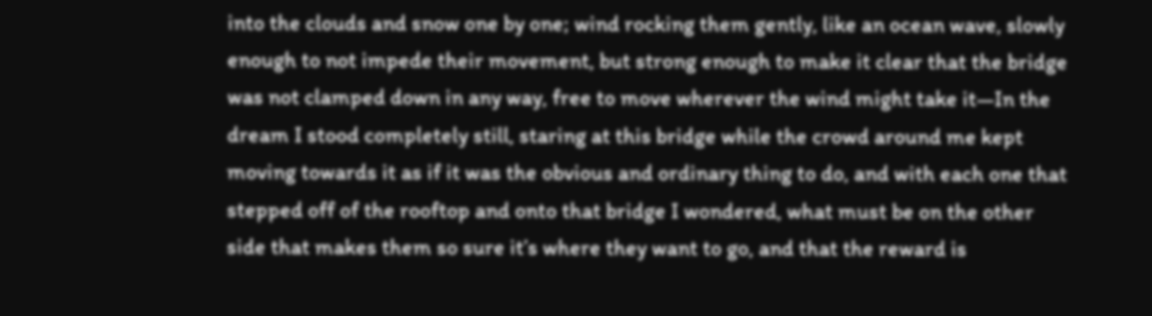into the clouds and snow one by one; wind rocking them gently, like an ocean wave, slowly enough to not impede their movement, but strong enough to make it clear that the bridge was not clamped down in any way, free to move wherever the wind might take it—In the dream I stood completely still, staring at this bridge while the crowd around me kept moving towards it as if it was the obvious and ordinary thing to do, and with each one that stepped off of the rooftop and onto that bridge I wondered, what must be on the other side that makes them so sure it’s where they want to go, and that the reward is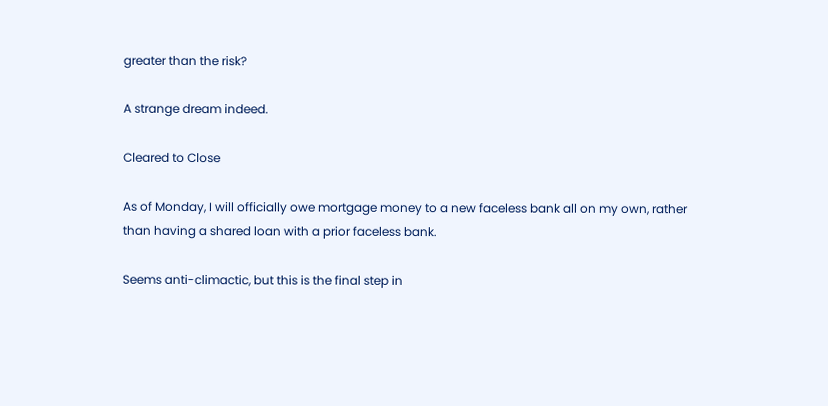greater than the risk?

A strange dream indeed.

Cleared to Close

As of Monday, I will officially owe mortgage money to a new faceless bank all on my own, rather than having a shared loan with a prior faceless bank.

Seems anti-climactic, but this is the final step in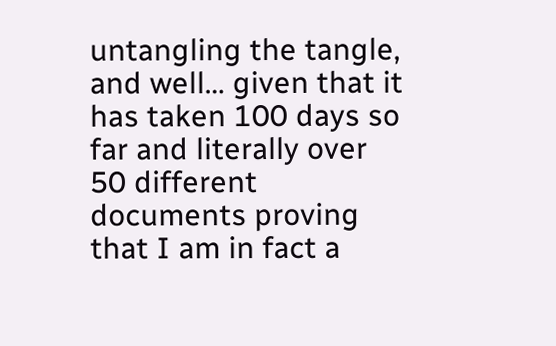untangling the tangle, and well… given that it has taken 100 days so far and literally over 50 different documents proving that I am in fact a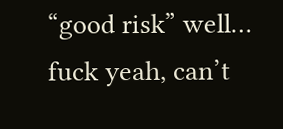“good risk” well… fuck yeah, can’t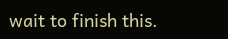wait to finish this.